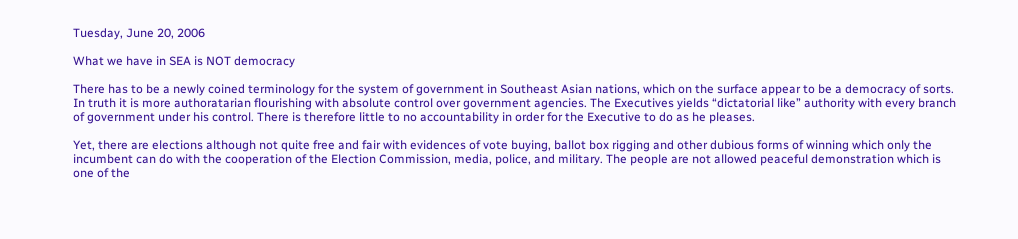Tuesday, June 20, 2006

What we have in SEA is NOT democracy

There has to be a newly coined terminology for the system of government in Southeast Asian nations, which on the surface appear to be a democracy of sorts. In truth it is more authoratarian flourishing with absolute control over government agencies. The Executives yields “dictatorial like” authority with every branch of government under his control. There is therefore little to no accountability in order for the Executive to do as he pleases.

Yet, there are elections although not quite free and fair with evidences of vote buying, ballot box rigging and other dubious forms of winning which only the incumbent can do with the cooperation of the Election Commission, media, police, and military. The people are not allowed peaceful demonstration which is one of the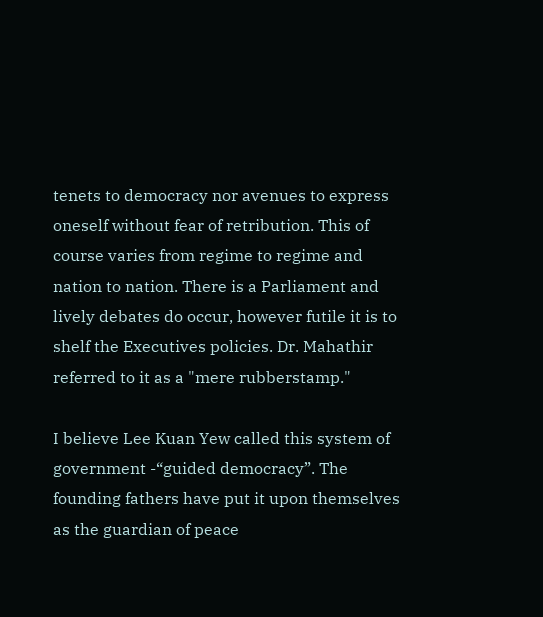tenets to democracy nor avenues to express oneself without fear of retribution. This of course varies from regime to regime and nation to nation. There is a Parliament and lively debates do occur, however futile it is to shelf the Executives policies. Dr. Mahathir referred to it as a "mere rubberstamp."

I believe Lee Kuan Yew called this system of government -“guided democracy”. The founding fathers have put it upon themselves as the guardian of peace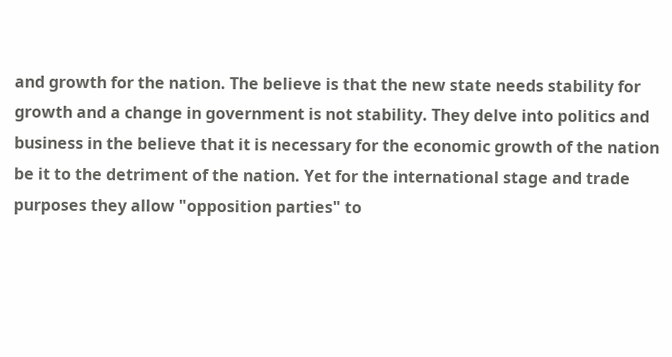and growth for the nation. The believe is that the new state needs stability for growth and a change in government is not stability. They delve into politics and business in the believe that it is necessary for the economic growth of the nation be it to the detriment of the nation. Yet for the international stage and trade purposes they allow "opposition parties" to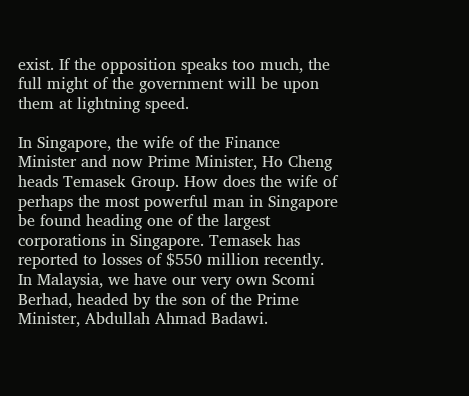exist. If the opposition speaks too much, the full might of the government will be upon them at lightning speed.

In Singapore, the wife of the Finance Minister and now Prime Minister, Ho Cheng heads Temasek Group. How does the wife of perhaps the most powerful man in Singapore be found heading one of the largest corporations in Singapore. Temasek has reported to losses of $550 million recently. In Malaysia, we have our very own Scomi Berhad, headed by the son of the Prime Minister, Abdullah Ahmad Badawi.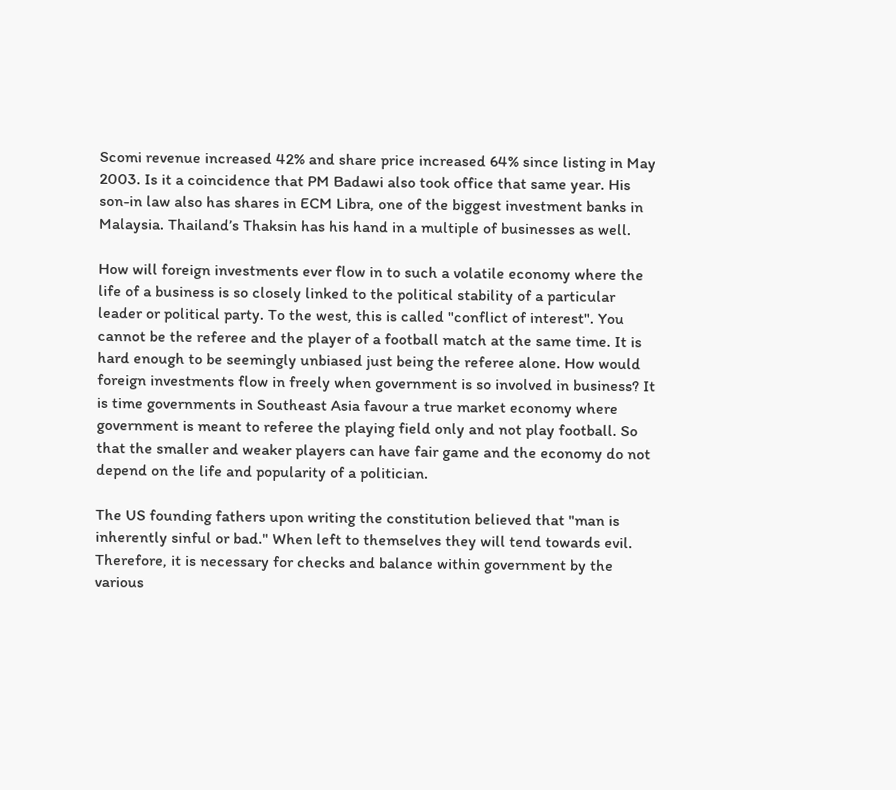Scomi revenue increased 42% and share price increased 64% since listing in May 2003. Is it a coincidence that PM Badawi also took office that same year. His son-in law also has shares in ECM Libra, one of the biggest investment banks in Malaysia. Thailand’s Thaksin has his hand in a multiple of businesses as well.

How will foreign investments ever flow in to such a volatile economy where the life of a business is so closely linked to the political stability of a particular leader or political party. To the west, this is called "conflict of interest". You cannot be the referee and the player of a football match at the same time. It is hard enough to be seemingly unbiased just being the referee alone. How would foreign investments flow in freely when government is so involved in business? It is time governments in Southeast Asia favour a true market economy where government is meant to referee the playing field only and not play football. So that the smaller and weaker players can have fair game and the economy do not depend on the life and popularity of a politician.

The US founding fathers upon writing the constitution believed that "man is inherently sinful or bad." When left to themselves they will tend towards evil. Therefore, it is necessary for checks and balance within government by the various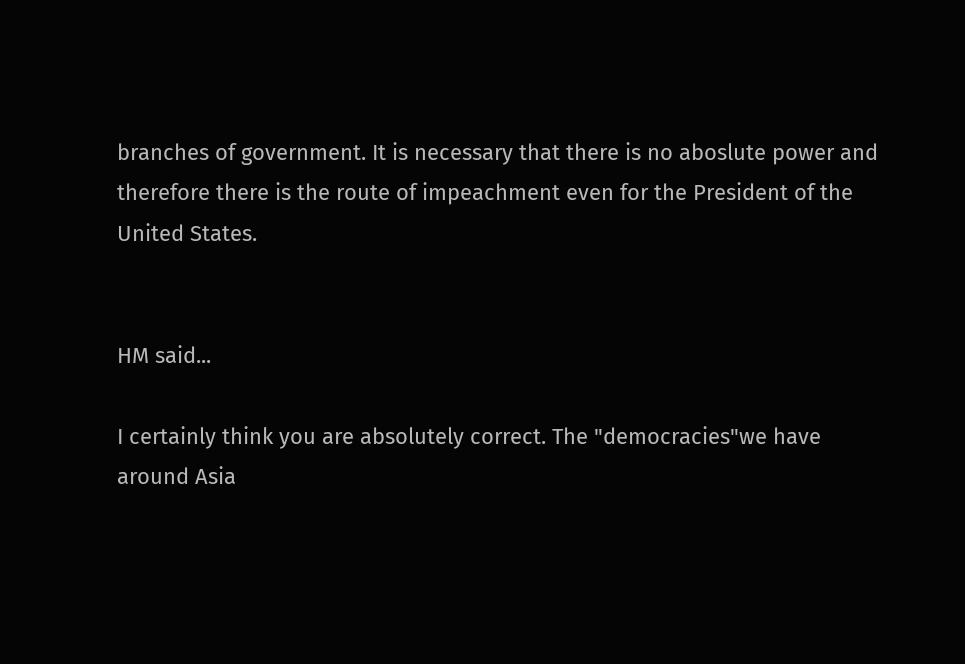branches of government. It is necessary that there is no aboslute power and therefore there is the route of impeachment even for the President of the United States.


HM said...

I certainly think you are absolutely correct. The "democracies"we have around Asia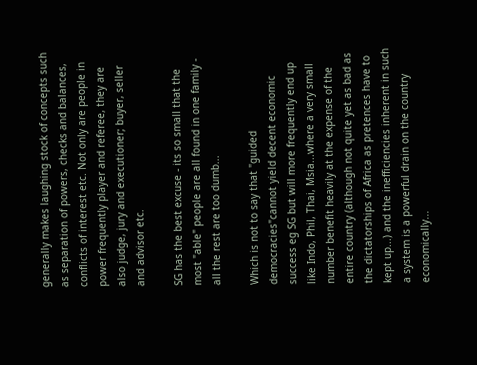generally makes laughing stock of concepts such as separation of powers, checks and balances, conflicts of interest etc. Not only are people in power frequently player and referee, they are also judge, jury and executioner; buyer, seller and advisor etc.

SG has the best excuse - its so small that the most "able" people are all found in one family - all the rest are too dumb...

Which is not to say that "guided democracies"cannot yield decent economic success eg SG but will more frequently end up like Indo, Phil, Thai, Msia...where a very small number benefit heavily at the expense of the entire country (although not quite yet as bad as the dictatorships of Africa as pretences have to kept up...) and the inefficiencies inherent in such a system is a powerful drain on the country economically...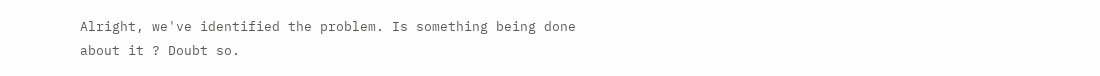Alright, we've identified the problem. Is something being done about it ? Doubt so.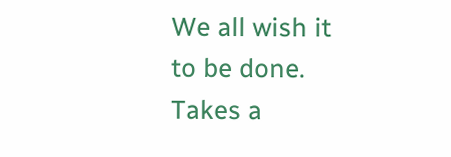We all wish it to be done. Takes a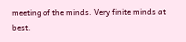meeting of the minds. Very finite minds at best.